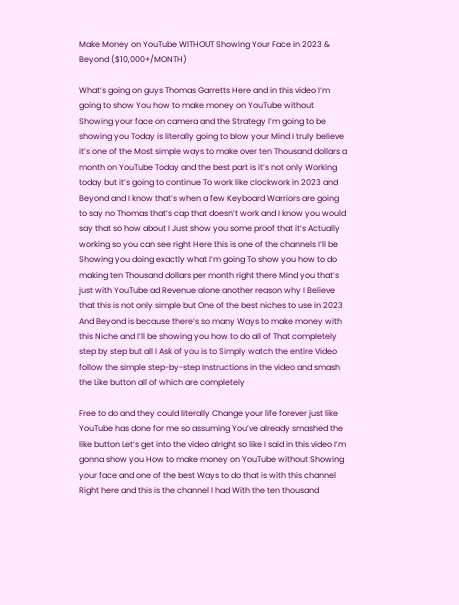Make Money on YouTube WITHOUT Showing Your Face in 2023 & Beyond ($10,000+/MONTH)

What’s going on guys Thomas Garretts Here and in this video I’m going to show You how to make money on YouTube without Showing your face on camera and the Strategy I’m going to be showing you Today is literally going to blow your Mind I truly believe it’s one of the Most simple ways to make over ten Thousand dollars a month on YouTube Today and the best part is it’s not only Working today but it’s going to continue To work like clockwork in 2023 and Beyond and I know that’s when a few Keyboard Warriors are going to say no Thomas that’s cap that doesn’t work and I know you would say that so how about I Just show you some proof that it’s Actually working so you can see right Here this is one of the channels I’ll be Showing you doing exactly what I’m going To show you how to do making ten Thousand dollars per month right there Mind you that’s just with YouTube ad Revenue alone another reason why I Believe that this is not only simple but One of the best niches to use in 2023 And Beyond is because there’s so many Ways to make money with this Niche and I’ll be showing you how to do all of That completely step by step but all I Ask of you is to Simply watch the entire Video follow the simple step-by-step Instructions in the video and smash the Like button all of which are completely

Free to do and they could literally Change your life forever just like YouTube has done for me so assuming You’ve already smashed the like button Let’s get into the video alright so like I said in this video I’m gonna show you How to make money on YouTube without Showing your face and one of the best Ways to do that is with this channel Right here and this is the channel I had With the ten thousand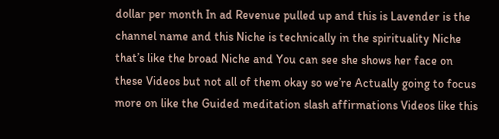dollar per month In ad Revenue pulled up and this is Lavender is the channel name and this Niche is technically in the spirituality Niche that’s like the broad Niche and You can see she shows her face on these Videos but not all of them okay so we’re Actually going to focus more on like the Guided meditation slash affirmations Videos like this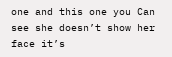one and this one you Can see she doesn’t show her face it’s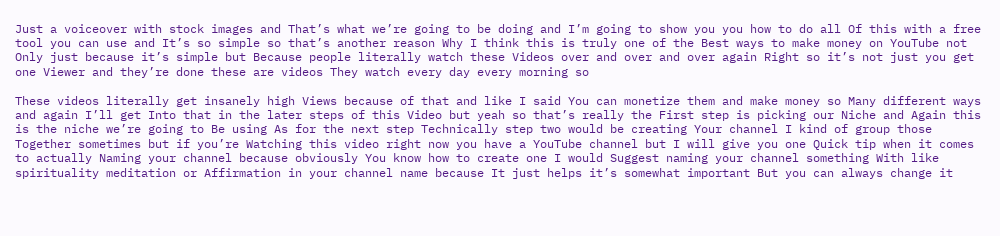Just a voiceover with stock images and That’s what we’re going to be doing and I’m going to show you you how to do all Of this with a free tool you can use and It’s so simple so that’s another reason Why I think this is truly one of the Best ways to make money on YouTube not Only just because it’s simple but Because people literally watch these Videos over and over and over again Right so it’s not just you get one Viewer and they’re done these are videos They watch every day every morning so

These videos literally get insanely high Views because of that and like I said You can monetize them and make money so Many different ways and again I’ll get Into that in the later steps of this Video but yeah so that’s really the First step is picking our Niche and Again this is the niche we’re going to Be using As for the next step Technically step two would be creating Your channel I kind of group those Together sometimes but if you’re Watching this video right now you have a YouTube channel but I will give you one Quick tip when it comes to actually Naming your channel because obviously You know how to create one I would Suggest naming your channel something With like spirituality meditation or Affirmation in your channel name because It just helps it’s somewhat important But you can always change it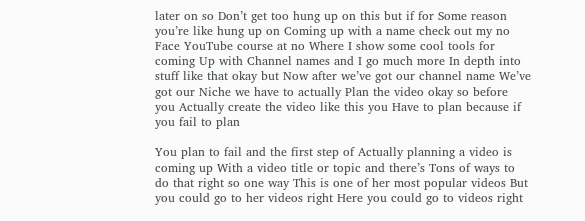later on so Don’t get too hung up on this but if for Some reason you’re like hung up on Coming up with a name check out my no Face YouTube course at no Where I show some cool tools for coming Up with Channel names and I go much more In depth into stuff like that okay but Now after we’ve got our channel name We’ve got our Niche we have to actually Plan the video okay so before you Actually create the video like this you Have to plan because if you fail to plan

You plan to fail and the first step of Actually planning a video is coming up With a video title or topic and there’s Tons of ways to do that right so one way This is one of her most popular videos But you could go to her videos right Here you could go to videos right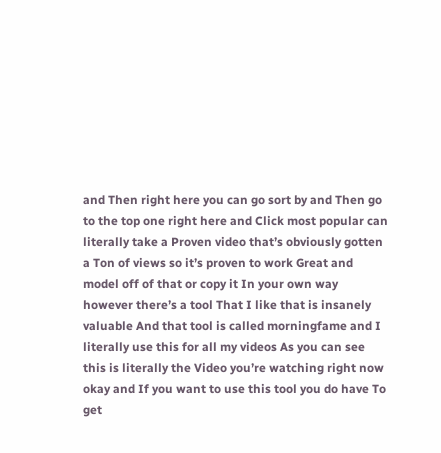and Then right here you can go sort by and Then go to the top one right here and Click most popular can literally take a Proven video that’s obviously gotten a Ton of views so it’s proven to work Great and model off of that or copy it In your own way however there’s a tool That I like that is insanely valuable And that tool is called morningfame and I literally use this for all my videos As you can see this is literally the Video you’re watching right now okay and If you want to use this tool you do have To get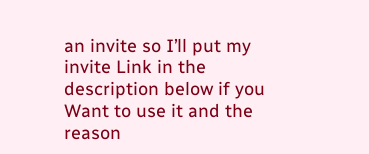an invite so I’ll put my invite Link in the description below if you Want to use it and the reason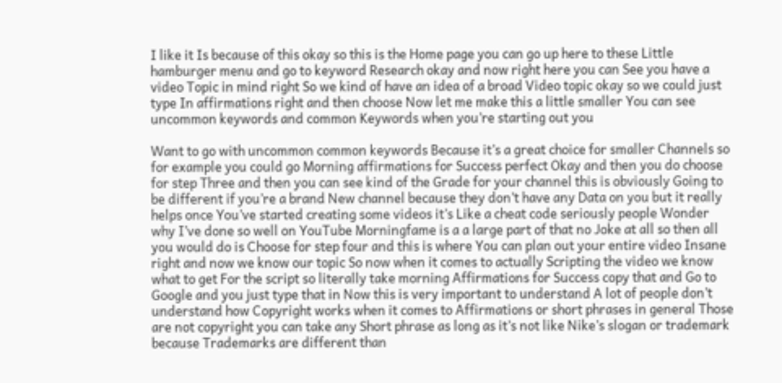I like it Is because of this okay so this is the Home page you can go up here to these Little hamburger menu and go to keyword Research okay and now right here you can See you have a video Topic in mind right So we kind of have an idea of a broad Video topic okay so we could just type In affirmations right and then choose Now let me make this a little smaller You can see uncommon keywords and common Keywords when you’re starting out you

Want to go with uncommon common keywords Because it’s a great choice for smaller Channels so for example you could go Morning affirmations for Success perfect Okay and then you do choose for step Three and then you can see kind of the Grade for your channel this is obviously Going to be different if you’re a brand New channel because they don’t have any Data on you but it really helps once You’ve started creating some videos it’s Like a cheat code seriously people Wonder why I’ve done so well on YouTube Morningfame is a a large part of that no Joke at all so then all you would do is Choose for step four and this is where You can plan out your entire video Insane right and now we know our topic So now when it comes to actually Scripting the video we know what to get For the script so literally take morning Affirmations for Success copy that and Go to Google and you just type that in Now this is very important to understand A lot of people don’t understand how Copyright works when it comes to Affirmations or short phrases in general Those are not copyright you can take any Short phrase as long as it’s not like Nike’s slogan or trademark because Trademarks are different than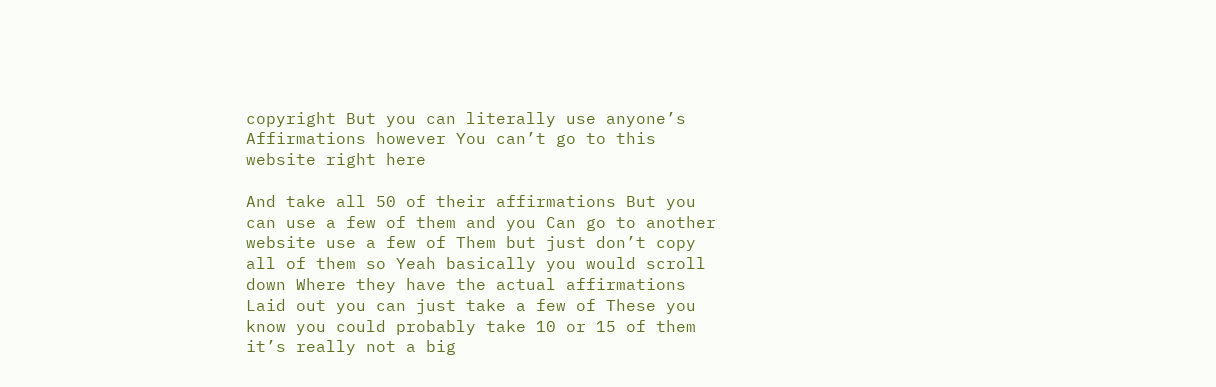copyright But you can literally use anyone’s Affirmations however You can’t go to this website right here

And take all 50 of their affirmations But you can use a few of them and you Can go to another website use a few of Them but just don’t copy all of them so Yeah basically you would scroll down Where they have the actual affirmations Laid out you can just take a few of These you know you could probably take 10 or 15 of them it’s really not a big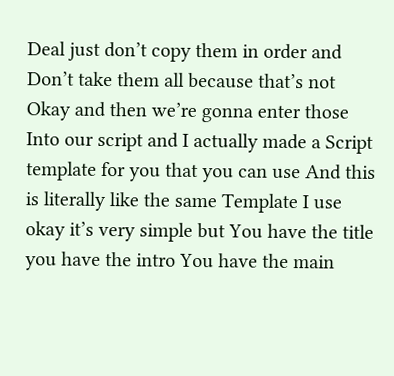Deal just don’t copy them in order and Don’t take them all because that’s not Okay and then we’re gonna enter those Into our script and I actually made a Script template for you that you can use And this is literally like the same Template I use okay it’s very simple but You have the title you have the intro You have the main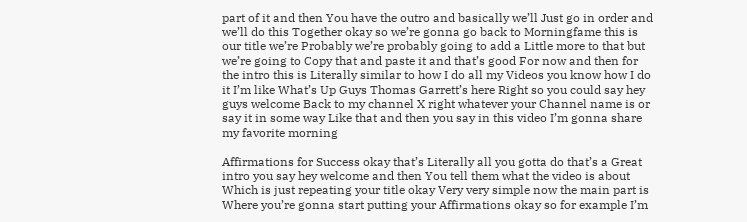part of it and then You have the outro and basically we’ll Just go in order and we’ll do this Together okay so we’re gonna go back to Morningfame this is our title we’re Probably we’re probably going to add a Little more to that but we’re going to Copy that and paste it and that’s good For now and then for the intro this is Literally similar to how I do all my Videos you know how I do it I’m like What’s Up Guys Thomas Garrett’s here Right so you could say hey guys welcome Back to my channel X right whatever your Channel name is or say it in some way Like that and then you say in this video I’m gonna share my favorite morning

Affirmations for Success okay that’s Literally all you gotta do that’s a Great intro you say hey welcome and then You tell them what the video is about Which is just repeating your title okay Very very simple now the main part is Where you’re gonna start putting your Affirmations okay so for example I’m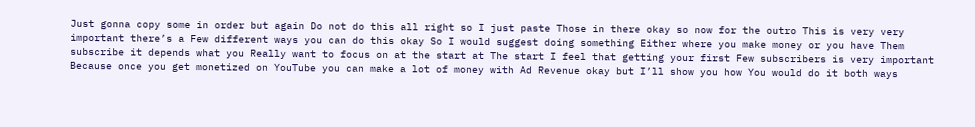Just gonna copy some in order but again Do not do this all right so I just paste Those in there okay so now for the outro This is very very important there’s a Few different ways you can do this okay So I would suggest doing something Either where you make money or you have Them subscribe it depends what you Really want to focus on at the start at The start I feel that getting your first Few subscribers is very important Because once you get monetized on YouTube you can make a lot of money with Ad Revenue okay but I’ll show you how You would do it both ways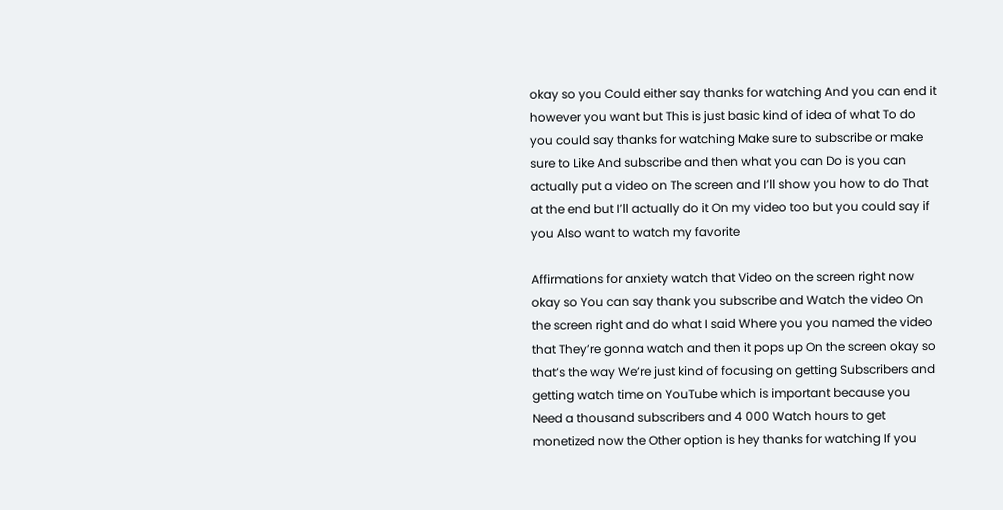okay so you Could either say thanks for watching And you can end it however you want but This is just basic kind of idea of what To do you could say thanks for watching Make sure to subscribe or make sure to Like And subscribe and then what you can Do is you can actually put a video on The screen and I’ll show you how to do That at the end but I’ll actually do it On my video too but you could say if you Also want to watch my favorite

Affirmations for anxiety watch that Video on the screen right now okay so You can say thank you subscribe and Watch the video On the screen right and do what I said Where you you named the video that They’re gonna watch and then it pops up On the screen okay so that’s the way We’re just kind of focusing on getting Subscribers and getting watch time on YouTube which is important because you Need a thousand subscribers and 4 000 Watch hours to get monetized now the Other option is hey thanks for watching If you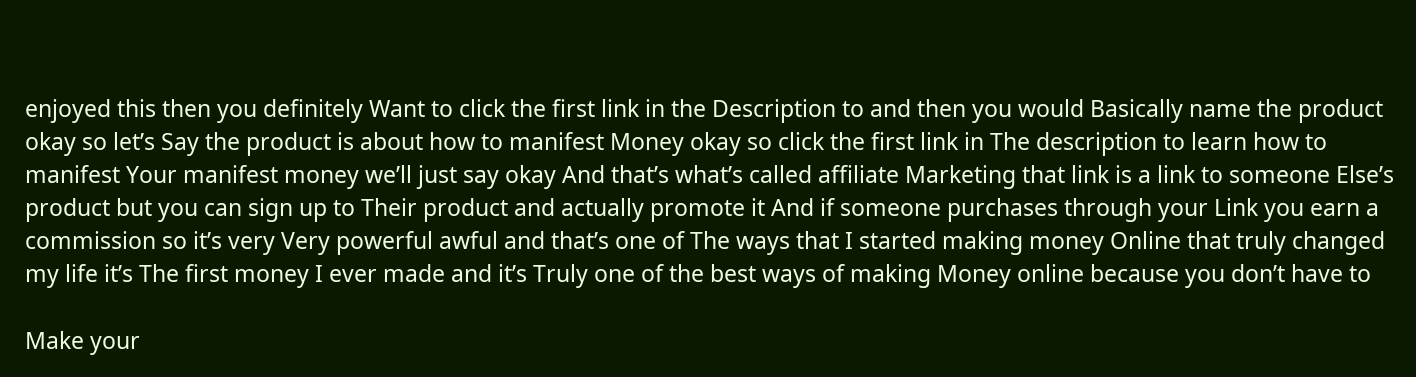enjoyed this then you definitely Want to click the first link in the Description to and then you would Basically name the product okay so let’s Say the product is about how to manifest Money okay so click the first link in The description to learn how to manifest Your manifest money we’ll just say okay And that’s what’s called affiliate Marketing that link is a link to someone Else’s product but you can sign up to Their product and actually promote it And if someone purchases through your Link you earn a commission so it’s very Very powerful awful and that’s one of The ways that I started making money Online that truly changed my life it’s The first money I ever made and it’s Truly one of the best ways of making Money online because you don’t have to

Make your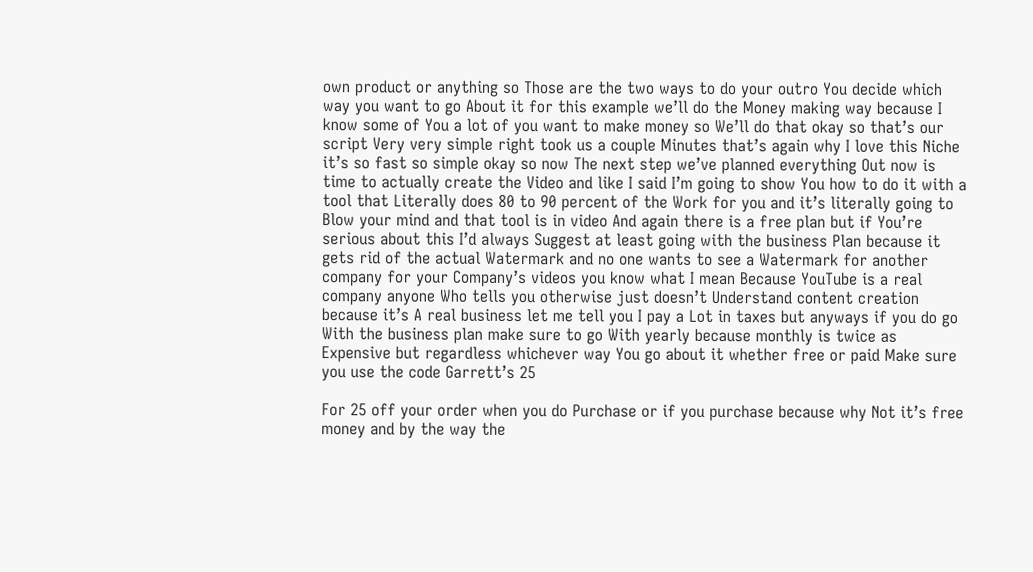own product or anything so Those are the two ways to do your outro You decide which way you want to go About it for this example we’ll do the Money making way because I know some of You a lot of you want to make money so We’ll do that okay so that’s our script Very very simple right took us a couple Minutes that’s again why I love this Niche it’s so fast so simple okay so now The next step we’ve planned everything Out now is time to actually create the Video and like I said I’m going to show You how to do it with a tool that Literally does 80 to 90 percent of the Work for you and it’s literally going to Blow your mind and that tool is in video And again there is a free plan but if You’re serious about this I’d always Suggest at least going with the business Plan because it gets rid of the actual Watermark and no one wants to see a Watermark for another company for your Company’s videos you know what I mean Because YouTube is a real company anyone Who tells you otherwise just doesn’t Understand content creation because it’s A real business let me tell you I pay a Lot in taxes but anyways if you do go With the business plan make sure to go With yearly because monthly is twice as Expensive but regardless whichever way You go about it whether free or paid Make sure you use the code Garrett’s 25

For 25 off your order when you do Purchase or if you purchase because why Not it’s free money and by the way the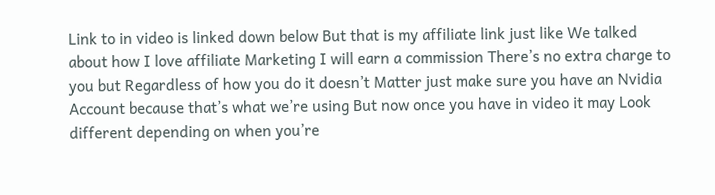Link to in video is linked down below But that is my affiliate link just like We talked about how I love affiliate Marketing I will earn a commission There’s no extra charge to you but Regardless of how you do it doesn’t Matter just make sure you have an Nvidia Account because that’s what we’re using But now once you have in video it may Look different depending on when you’re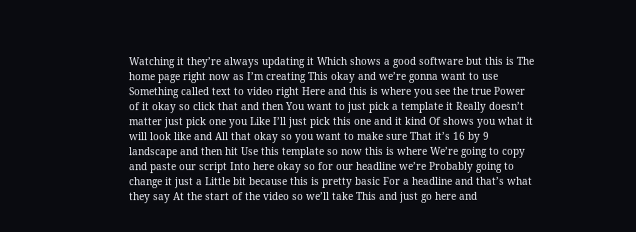Watching it they’re always updating it Which shows a good software but this is The home page right now as I’m creating This okay and we’re gonna want to use Something called text to video right Here and this is where you see the true Power of it okay so click that and then You want to just pick a template it Really doesn’t matter just pick one you Like I’ll just pick this one and it kind Of shows you what it will look like and All that okay so you want to make sure That it’s 16 by 9 landscape and then hit Use this template so now this is where We’re going to copy and paste our script Into here okay so for our headline we’re Probably going to change it just a Little bit because this is pretty basic For a headline and that’s what they say At the start of the video so we’ll take This and just go here and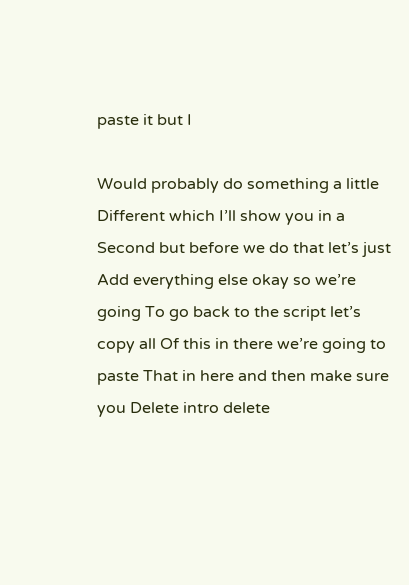paste it but I

Would probably do something a little Different which I’ll show you in a Second but before we do that let’s just Add everything else okay so we’re going To go back to the script let’s copy all Of this in there we’re going to paste That in here and then make sure you Delete intro delete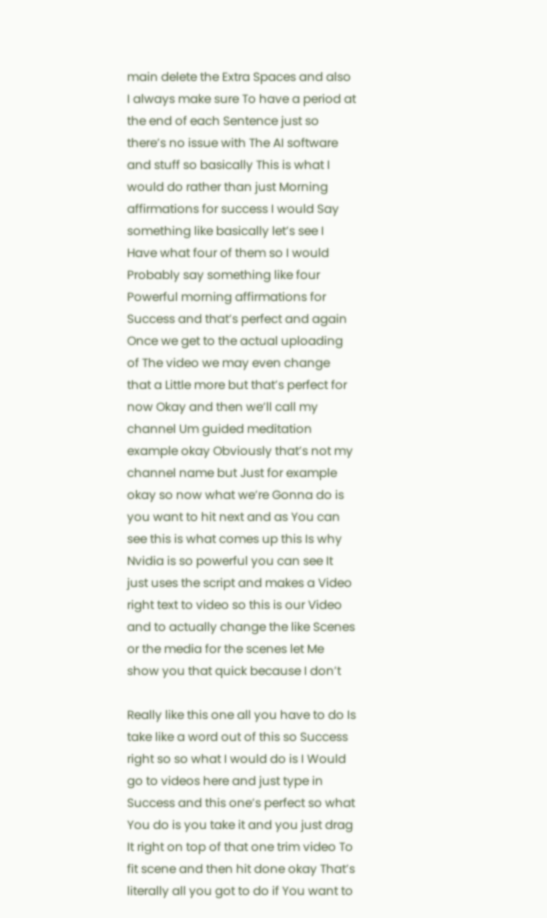main delete the Extra Spaces and also I always make sure To have a period at the end of each Sentence just so there’s no issue with The AI software and stuff so basically This is what I would do rather than just Morning affirmations for success I would Say something like basically let’s see I Have what four of them so I would Probably say something like four Powerful morning affirmations for Success and that’s perfect and again Once we get to the actual uploading of The video we may even change that a Little more but that’s perfect for now Okay and then we’ll call my channel Um guided meditation example okay Obviously that’s not my channel name but Just for example okay so now what we’re Gonna do is you want to hit next and as You can see this is what comes up this Is why Nvidia is so powerful you can see It just uses the script and makes a Video right text to video so this is our Video and to actually change the like Scenes or the media for the scenes let Me show you that quick because I don’t

Really like this one all you have to do Is take like a word out of this so Success right so so what I would do is I Would go to videos here and just type in Success and this one’s perfect so what You do is you take it and you just drag It right on top of that one trim video To fit scene and then hit done okay That’s literally all you got to do if You want to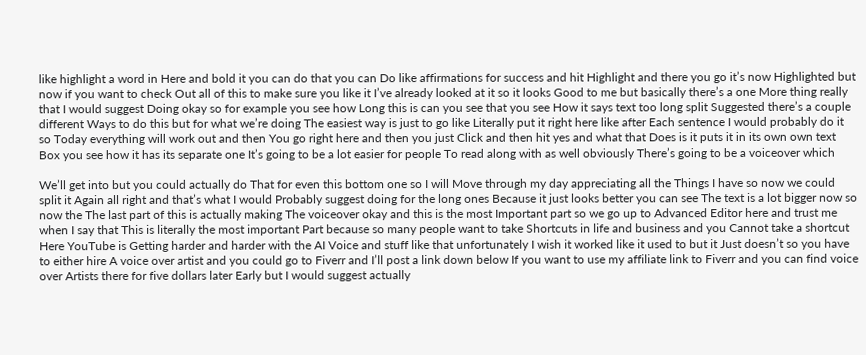like highlight a word in Here and bold it you can do that you can Do like affirmations for success and hit Highlight and there you go it’s now Highlighted but now if you want to check Out all of this to make sure you like it I’ve already looked at it so it looks Good to me but basically there’s a one More thing really that I would suggest Doing okay so for example you see how Long this is can you see that you see How it says text too long split Suggested there’s a couple different Ways to do this but for what we’re doing The easiest way is just to go like Literally put it right here like after Each sentence I would probably do it so Today everything will work out and then You go right here and then you just Click and then hit yes and what that Does is it puts it in its own own text Box you see how it has its separate one It’s going to be a lot easier for people To read along with as well obviously There’s going to be a voiceover which

We’ll get into but you could actually do That for even this bottom one so I will Move through my day appreciating all the Things I have so now we could split it Again all right and that’s what I would Probably suggest doing for the long ones Because it just looks better you can see The text is a lot bigger now so now the The last part of this is actually making The voiceover okay and this is the most Important part so we go up to Advanced Editor here and trust me when I say that This is literally the most important Part because so many people want to take Shortcuts in life and business and you Cannot take a shortcut Here YouTube is Getting harder and harder with the AI Voice and stuff like that unfortunately I wish it worked like it used to but it Just doesn’t so you have to either hire A voice over artist and you could go to Fiverr and I’ll post a link down below If you want to use my affiliate link to Fiverr and you can find voice over Artists there for five dollars later Early but I would suggest actually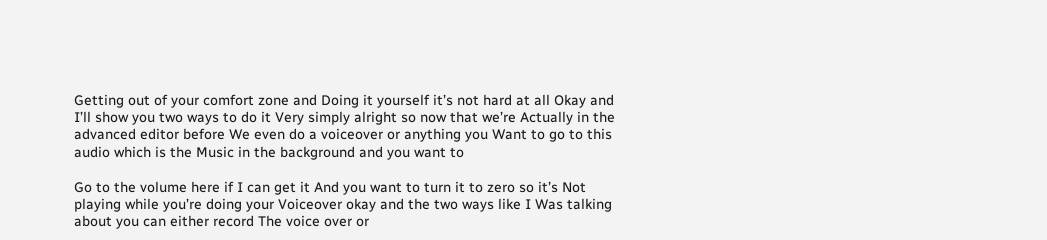Getting out of your comfort zone and Doing it yourself it’s not hard at all Okay and I’ll show you two ways to do it Very simply alright so now that we’re Actually in the advanced editor before We even do a voiceover or anything you Want to go to this audio which is the Music in the background and you want to

Go to the volume here if I can get it And you want to turn it to zero so it’s Not playing while you’re doing your Voiceover okay and the two ways like I Was talking about you can either record The voice over or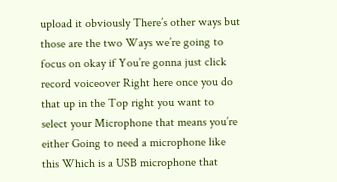upload it obviously There’s other ways but those are the two Ways we’re going to focus on okay if You’re gonna just click record voiceover Right here once you do that up in the Top right you want to select your Microphone that means you’re either Going to need a microphone like this Which is a USB microphone that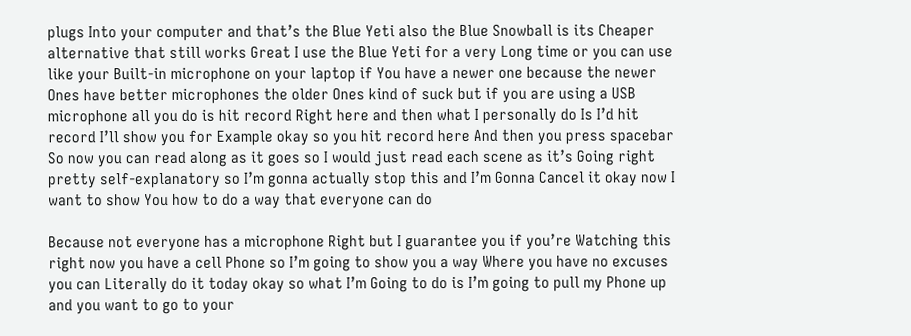plugs Into your computer and that’s the Blue Yeti also the Blue Snowball is its Cheaper alternative that still works Great I use the Blue Yeti for a very Long time or you can use like your Built-in microphone on your laptop if You have a newer one because the newer Ones have better microphones the older Ones kind of suck but if you are using a USB microphone all you do is hit record Right here and then what I personally do Is I’d hit record I’ll show you for Example okay so you hit record here And then you press spacebar So now you can read along as it goes so I would just read each scene as it’s Going right pretty self-explanatory so I’m gonna actually stop this and I’m Gonna Cancel it okay now I want to show You how to do a way that everyone can do

Because not everyone has a microphone Right but I guarantee you if you’re Watching this right now you have a cell Phone so I’m going to show you a way Where you have no excuses you can Literally do it today okay so what I’m Going to do is I’m going to pull my Phone up and you want to go to your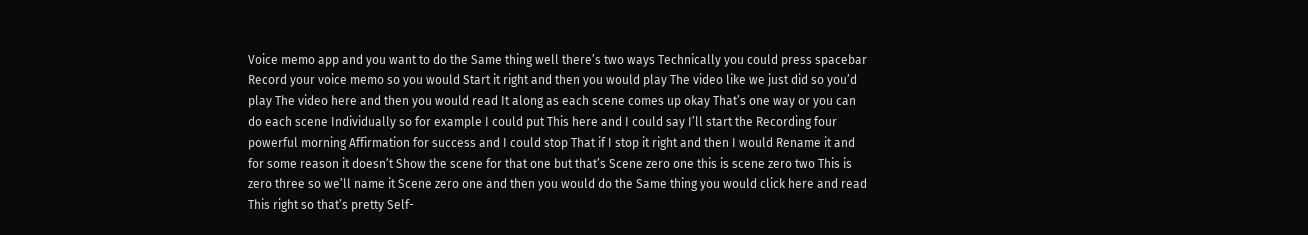Voice memo app and you want to do the Same thing well there’s two ways Technically you could press spacebar Record your voice memo so you would Start it right and then you would play The video like we just did so you’d play The video here and then you would read It along as each scene comes up okay That’s one way or you can do each scene Individually so for example I could put This here and I could say I’ll start the Recording four powerful morning Affirmation for success and I could stop That if I stop it right and then I would Rename it and for some reason it doesn’t Show the scene for that one but that’s Scene zero one this is scene zero two This is zero three so we’ll name it Scene zero one and then you would do the Same thing you would click here and read This right so that’s pretty Self-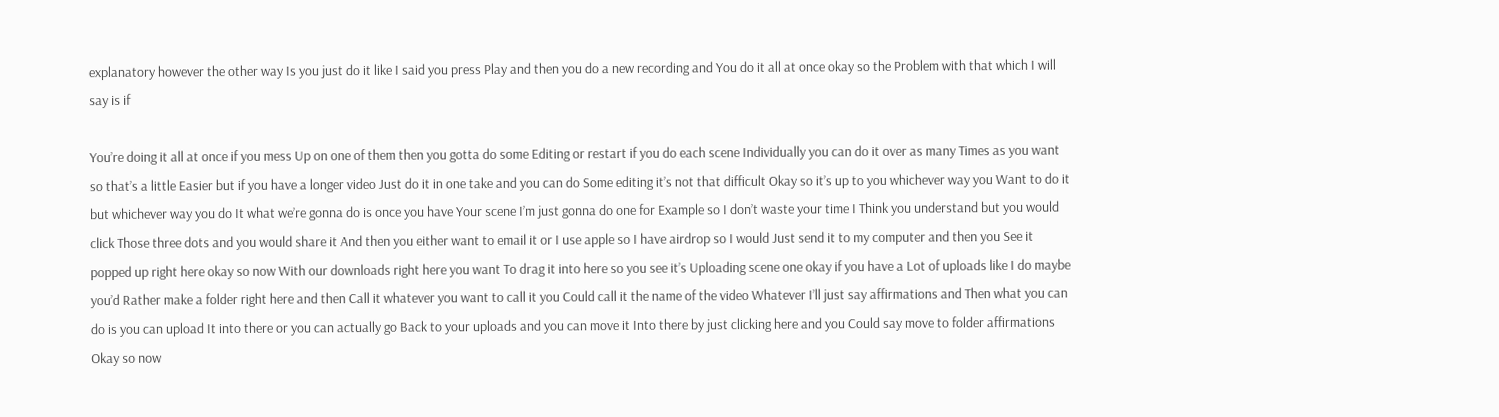explanatory however the other way Is you just do it like I said you press Play and then you do a new recording and You do it all at once okay so the Problem with that which I will say is if

You’re doing it all at once if you mess Up on one of them then you gotta do some Editing or restart if you do each scene Individually you can do it over as many Times as you want so that’s a little Easier but if you have a longer video Just do it in one take and you can do Some editing it’s not that difficult Okay so it’s up to you whichever way you Want to do it but whichever way you do It what we’re gonna do is once you have Your scene I’m just gonna do one for Example so I don’t waste your time I Think you understand but you would click Those three dots and you would share it And then you either want to email it or I use apple so I have airdrop so I would Just send it to my computer and then you See it popped up right here okay so now With our downloads right here you want To drag it into here so you see it’s Uploading scene one okay if you have a Lot of uploads like I do maybe you’d Rather make a folder right here and then Call it whatever you want to call it you Could call it the name of the video Whatever I’ll just say affirmations and Then what you can do is you can upload It into there or you can actually go Back to your uploads and you can move it Into there by just clicking here and you Could say move to folder affirmations Okay so now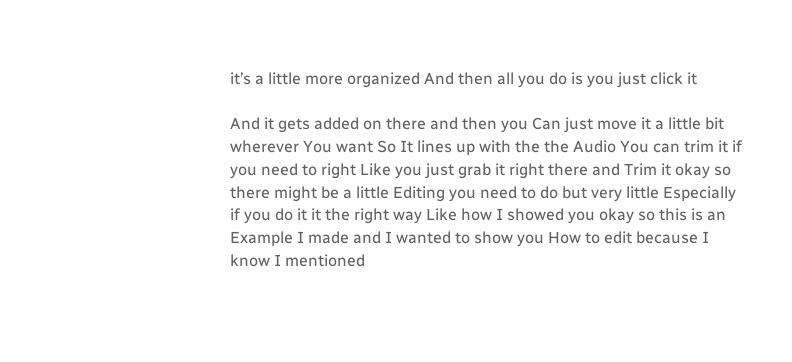it’s a little more organized And then all you do is you just click it

And it gets added on there and then you Can just move it a little bit wherever You want So It lines up with the the Audio You can trim it if you need to right Like you just grab it right there and Trim it okay so there might be a little Editing you need to do but very little Especially if you do it it the right way Like how I showed you okay so this is an Example I made and I wanted to show you How to edit because I know I mentioned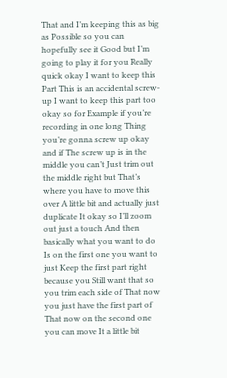That and I’m keeping this as big as Possible so you can hopefully see it Good but I’m going to play it for you Really quick okay I want to keep this Part This is an accidental screw-up I want to keep this part too okay so for Example if you’re recording in one long Thing you’re gonna screw up okay and if The screw up is in the middle you can’t Just trim out the middle right but That’s where you have to move this over A little bit and actually just duplicate It okay so I’ll zoom out just a touch And then basically what you want to do Is on the first one you want to just Keep the first part right because you Still want that so you trim each side of That now you just have the first part of That now on the second one you can move It a little bit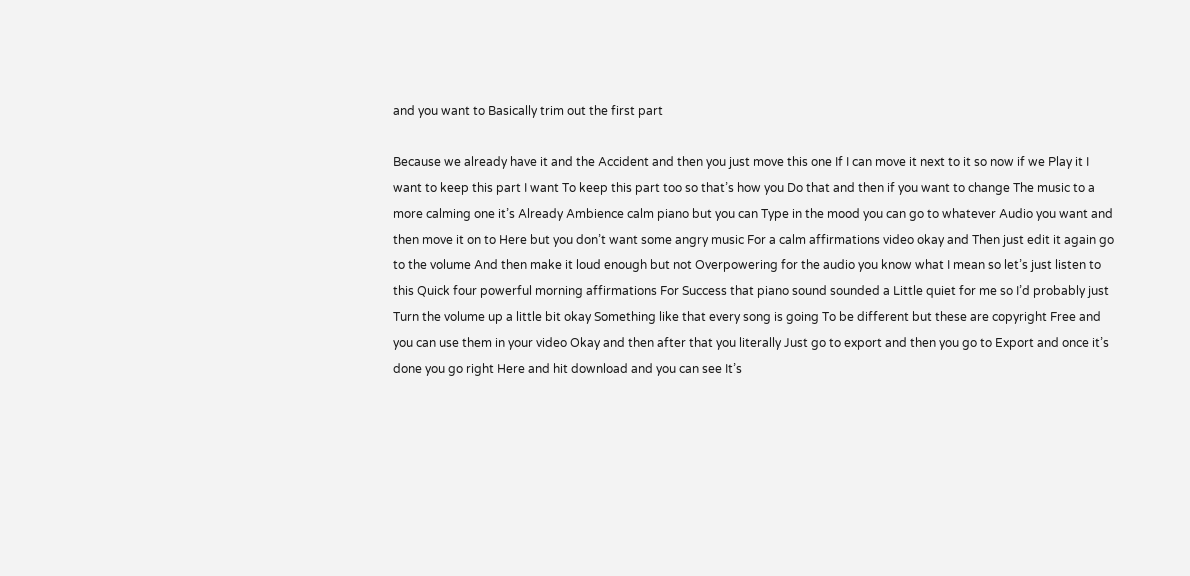and you want to Basically trim out the first part

Because we already have it and the Accident and then you just move this one If I can move it next to it so now if we Play it I want to keep this part I want To keep this part too so that’s how you Do that and then if you want to change The music to a more calming one it’s Already Ambience calm piano but you can Type in the mood you can go to whatever Audio you want and then move it on to Here but you don’t want some angry music For a calm affirmations video okay and Then just edit it again go to the volume And then make it loud enough but not Overpowering for the audio you know what I mean so let’s just listen to this Quick four powerful morning affirmations For Success that piano sound sounded a Little quiet for me so I’d probably just Turn the volume up a little bit okay Something like that every song is going To be different but these are copyright Free and you can use them in your video Okay and then after that you literally Just go to export and then you go to Export and once it’s done you go right Here and hit download and you can see It’s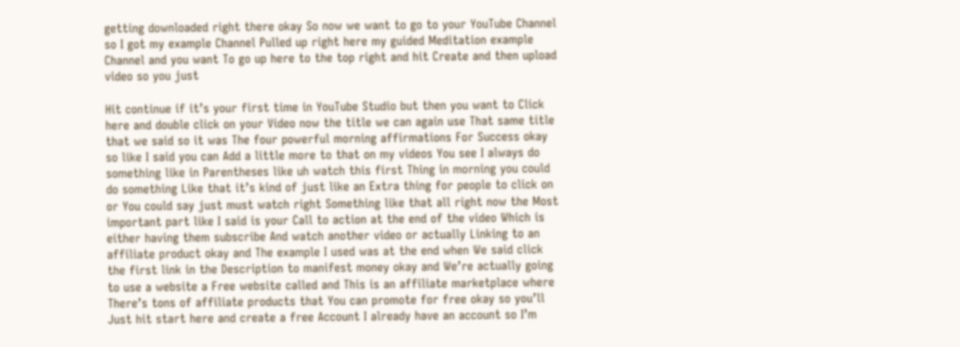getting downloaded right there okay So now we want to go to your YouTube Channel so I got my example Channel Pulled up right here my guided Meditation example Channel and you want To go up here to the top right and hit Create and then upload video so you just

Hit continue if it’s your first time in YouTube Studio but then you want to Click here and double click on your Video now the title we can again use That same title that we said so it was The four powerful morning affirmations For Success okay so like I said you can Add a little more to that on my videos You see I always do something like in Parentheses like uh watch this first Thing in morning you could do something Like that it’s kind of just like an Extra thing for people to click on or You could say just must watch right Something like that all right now the Most important part like I said is your Call to action at the end of the video Which is either having them subscribe And watch another video or actually Linking to an affiliate product okay and The example I used was at the end when We said click the first link in the Description to manifest money okay and We’re actually going to use a website a Free website called and This is an affiliate marketplace where There’s tons of affiliate products that You can promote for free okay so you’ll Just hit start here and create a free Account I already have an account so I’m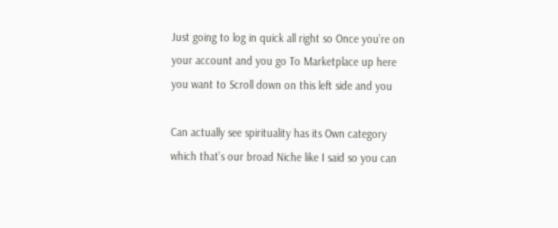Just going to log in quick all right so Once you’re on your account and you go To Marketplace up here you want to Scroll down on this left side and you

Can actually see spirituality has its Own category which that’s our broad Niche like I said so you can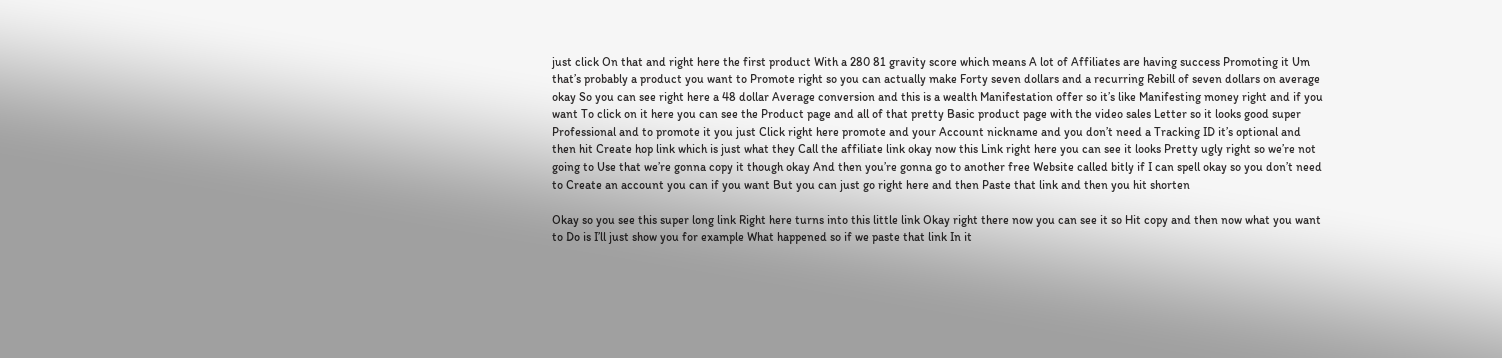just click On that and right here the first product With a 280 81 gravity score which means A lot of Affiliates are having success Promoting it Um that’s probably a product you want to Promote right so you can actually make Forty seven dollars and a recurring Rebill of seven dollars on average okay So you can see right here a 48 dollar Average conversion and this is a wealth Manifestation offer so it’s like Manifesting money right and if you want To click on it here you can see the Product page and all of that pretty Basic product page with the video sales Letter so it looks good super Professional and to promote it you just Click right here promote and your Account nickname and you don’t need a Tracking ID it’s optional and then hit Create hop link which is just what they Call the affiliate link okay now this Link right here you can see it looks Pretty ugly right so we’re not going to Use that we’re gonna copy it though okay And then you’re gonna go to another free Website called bitly if I can spell okay so you don’t need to Create an account you can if you want But you can just go right here and then Paste that link and then you hit shorten

Okay so you see this super long link Right here turns into this little link Okay right there now you can see it so Hit copy and then now what you want to Do is I’ll just show you for example What happened so if we paste that link In it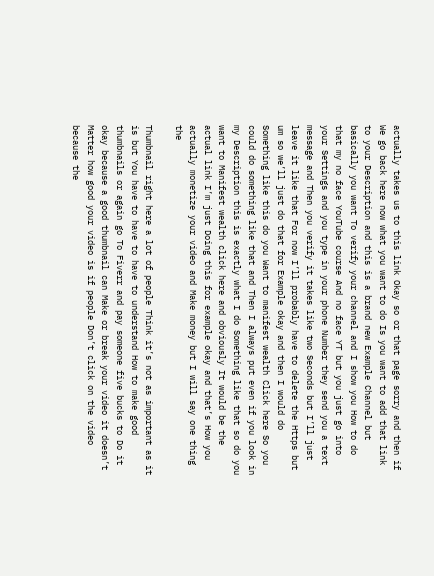actually takes us to this link Okay so or that page sorry and then if We go back here now what you want to do Is you want to add that link to your Description and this is a brand new Example Channel but basically you want To verify your channel and I show you How to do that my no face YouTube course And no face YT but you just go into your Settings and you type in your phone Number they send you a text message and Then you verify it takes like two Seconds but I’ll just leave it like that For now I’ll probably have to delete the Https but um so we’ll just do that for Example okay and then I would do Something like this do you Want to manifest wealth Click here So you could do something like that and Then I always put even if you look in my Description this is exactly what I do Something like that so do you want to Manifest wealth click here and obviously It would be the actual link I’m just Doing this for example okay and that’s How you actually monetize your video and Make money but I will say one thing the

Thumbnail right here a lot of people Think it’s not as important as it is but You have to have to have to understand How to make good thumbnails or again go To Fiverr and pay someone five bucks to Do it okay because a good thumbnail can Make or break your video it doesn’t Matter how good your video is if people Don’t click on the video because the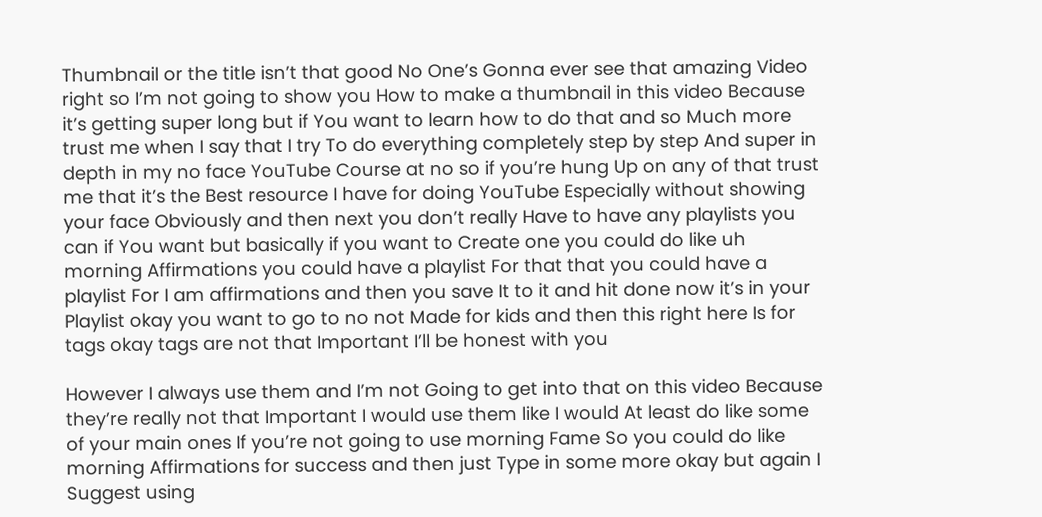Thumbnail or the title isn’t that good No One’s Gonna ever see that amazing Video right so I’m not going to show you How to make a thumbnail in this video Because it’s getting super long but if You want to learn how to do that and so Much more trust me when I say that I try To do everything completely step by step And super in depth in my no face YouTube Course at no so if you’re hung Up on any of that trust me that it’s the Best resource I have for doing YouTube Especially without showing your face Obviously and then next you don’t really Have to have any playlists you can if You want but basically if you want to Create one you could do like uh morning Affirmations you could have a playlist For that that you could have a playlist For I am affirmations and then you save It to it and hit done now it’s in your Playlist okay you want to go to no not Made for kids and then this right here Is for tags okay tags are not that Important I’ll be honest with you

However I always use them and I’m not Going to get into that on this video Because they’re really not that Important I would use them like I would At least do like some of your main ones If you’re not going to use morning Fame So you could do like morning Affirmations for success and then just Type in some more okay but again I Suggest using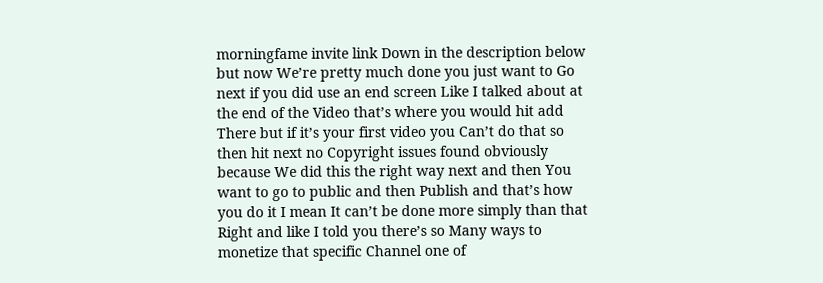morningfame invite link Down in the description below but now We’re pretty much done you just want to Go next if you did use an end screen Like I talked about at the end of the Video that’s where you would hit add There but if it’s your first video you Can’t do that so then hit next no Copyright issues found obviously because We did this the right way next and then You want to go to public and then Publish and that’s how you do it I mean It can’t be done more simply than that Right and like I told you there’s so Many ways to monetize that specific Channel one of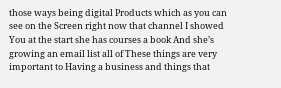those ways being digital Products which as you can see on the Screen right now that channel I showed You at the start she has courses a book And she’s growing an email list all of These things are very important to Having a business and things that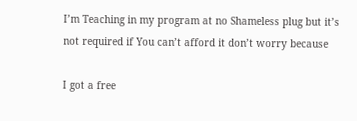I’m Teaching in my program at no Shameless plug but it’s not required if You can’t afford it don’t worry because

I got a free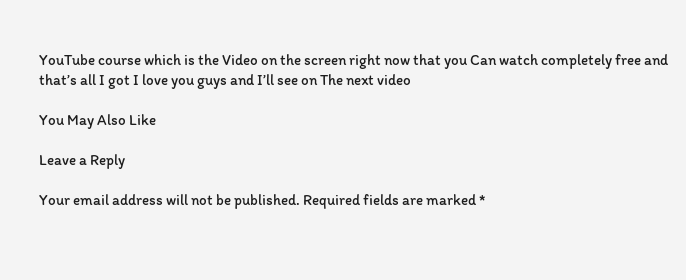YouTube course which is the Video on the screen right now that you Can watch completely free and that’s all I got I love you guys and I’ll see on The next video

You May Also Like

Leave a Reply

Your email address will not be published. Required fields are marked *